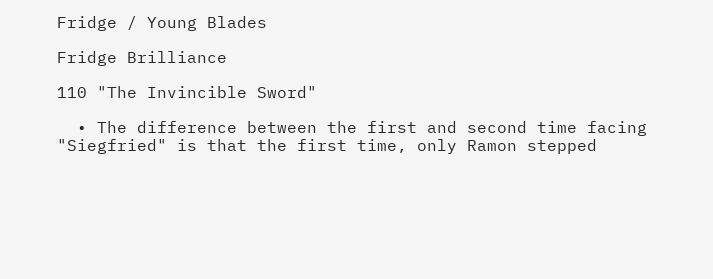Fridge / Young Blades

Fridge Brilliance

110 "The Invincible Sword"

  • The difference between the first and second time facing "Siegfried" is that the first time, only Ramon stepped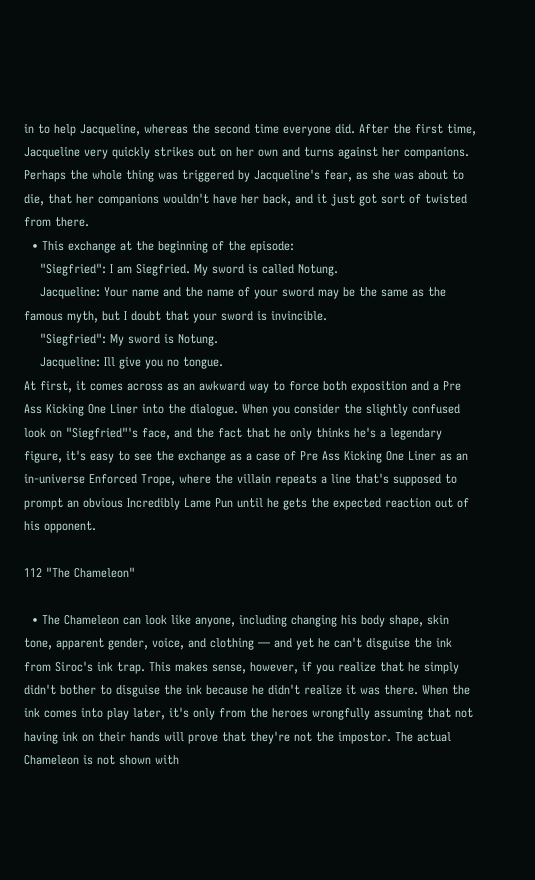in to help Jacqueline, whereas the second time everyone did. After the first time, Jacqueline very quickly strikes out on her own and turns against her companions. Perhaps the whole thing was triggered by Jacqueline's fear, as she was about to die, that her companions wouldn't have her back, and it just got sort of twisted from there.
  • This exchange at the beginning of the episode:
    "Siegfried": I am Siegfried. My sword is called Notung.
    Jacqueline: Your name and the name of your sword may be the same as the famous myth, but I doubt that your sword is invincible.
    "Siegfried": My sword is Notung.
    Jacqueline: Ill give you no tongue.
At first, it comes across as an awkward way to force both exposition and a Pre Ass Kicking One Liner into the dialogue. When you consider the slightly confused look on "Siegfried"'s face, and the fact that he only thinks he's a legendary figure, it's easy to see the exchange as a case of Pre Ass Kicking One Liner as an in-universe Enforced Trope, where the villain repeats a line that's supposed to prompt an obvious Incredibly Lame Pun until he gets the expected reaction out of his opponent.

112 "The Chameleon"

  • The Chameleon can look like anyone, including changing his body shape, skin tone, apparent gender, voice, and clothing — and yet he can't disguise the ink from Siroc's ink trap. This makes sense, however, if you realize that he simply didn't bother to disguise the ink because he didn't realize it was there. When the ink comes into play later, it's only from the heroes wrongfully assuming that not having ink on their hands will prove that they're not the impostor. The actual Chameleon is not shown with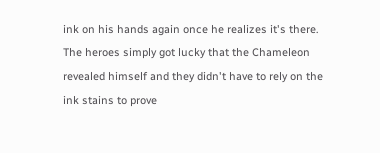ink on his hands again once he realizes it's there. The heroes simply got lucky that the Chameleon revealed himself and they didn't have to rely on the ink stains to prove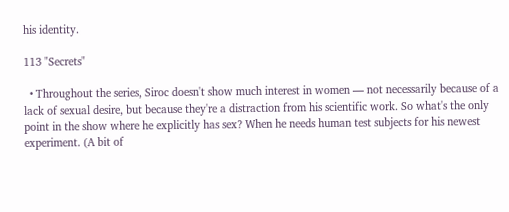his identity.

113 "Secrets"

  • Throughout the series, Siroc doesn't show much interest in women — not necessarily because of a lack of sexual desire, but because they're a distraction from his scientific work. So what's the only point in the show where he explicitly has sex? When he needs human test subjects for his newest experiment. (A bit of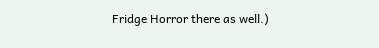Fridge Horror there as well.)